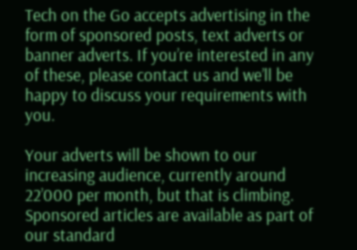Tech on the Go accepts advertising in the form of sponsored posts, text adverts or banner adverts. If you’re interested in any of these, please contact us and we’ll be happy to discuss your requirements with you.

Your adverts will be shown to our increasing audience, currently around 22’000 per month, but that is climbing. Sponsored articles are available as part of our standard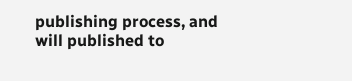publishing process, and will published to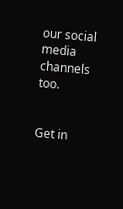our social media channels too.


Get in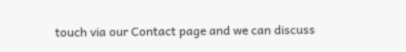touch via our Contact page and we can discuss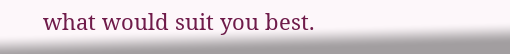what would suit you best.